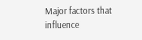Major factors that influence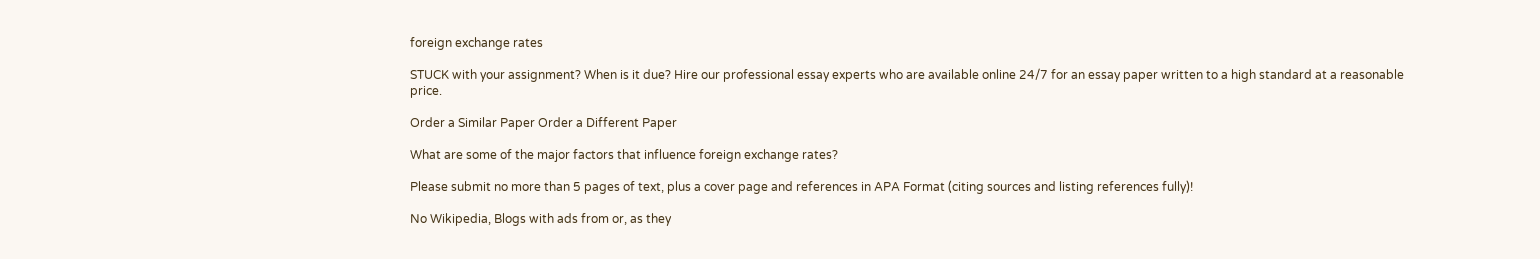foreign exchange rates

STUCK with your assignment? When is it due? Hire our professional essay experts who are available online 24/7 for an essay paper written to a high standard at a reasonable price.

Order a Similar Paper Order a Different Paper

What are some of the major factors that influence foreign exchange rates?

Please submit no more than 5 pages of text, plus a cover page and references in APA Format (citing sources and listing references fully)!

No Wikipedia, Blogs with ads from or, as they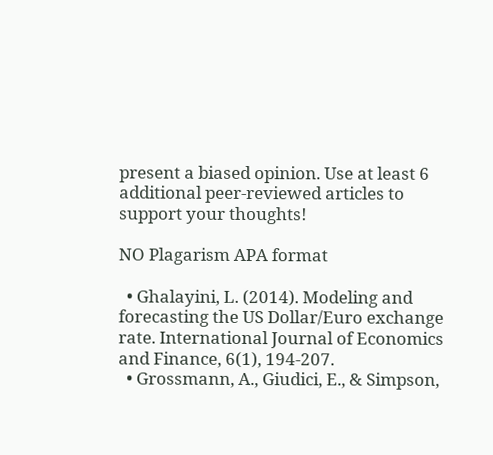present a biased opinion. Use at least 6 additional peer-reviewed articles to support your thoughts!

NO Plagarism APA format

  • Ghalayini, L. (2014). Modeling and forecasting the US Dollar/Euro exchange rate. International Journal of Economics and Finance, 6(1), 194-207.
  • Grossmann, A., Giudici, E., & Simpson,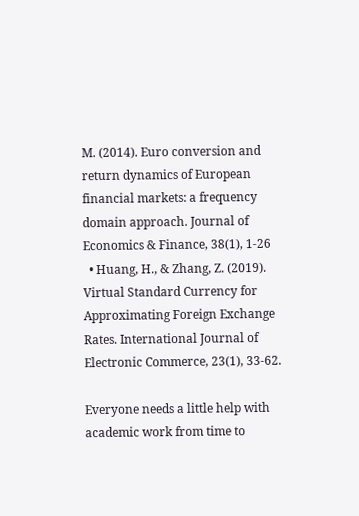M. (2014). Euro conversion and return dynamics of European financial markets: a frequency domain approach. Journal of Economics & Finance, 38(1), 1-26
  • Huang, H., & Zhang, Z. (2019). Virtual Standard Currency for Approximating Foreign Exchange Rates. International Journal of Electronic Commerce, 23(1), 33-62.

Everyone needs a little help with academic work from time to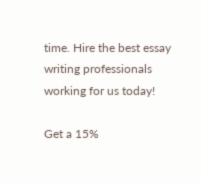time. Hire the best essay writing professionals working for us today!

Get a 15%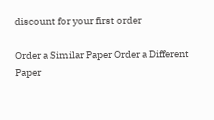discount for your first order

Order a Similar Paper Order a Different Paper